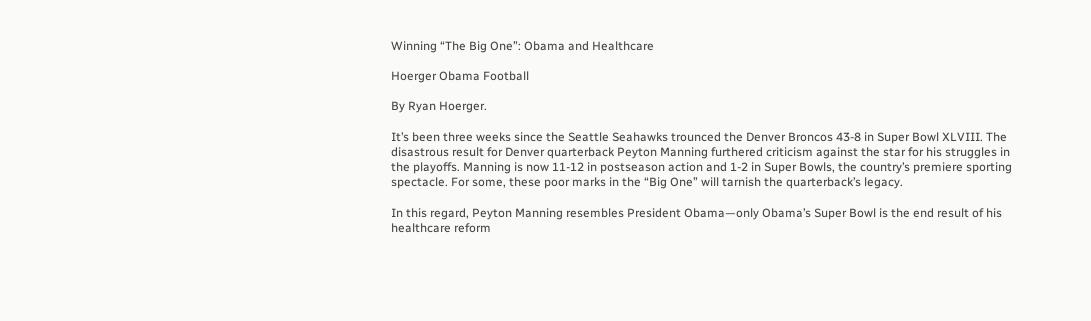Winning “The Big One”: Obama and Healthcare

Hoerger Obama Football

By Ryan Hoerger.

It’s been three weeks since the Seattle Seahawks trounced the Denver Broncos 43-8 in Super Bowl XLVIII. The disastrous result for Denver quarterback Peyton Manning furthered criticism against the star for his struggles in the playoffs. Manning is now 11-12 in postseason action and 1-2 in Super Bowls, the country’s premiere sporting spectacle. For some, these poor marks in the “Big One” will tarnish the quarterback’s legacy.

In this regard, Peyton Manning resembles President Obama—only Obama’s Super Bowl is the end result of his healthcare reform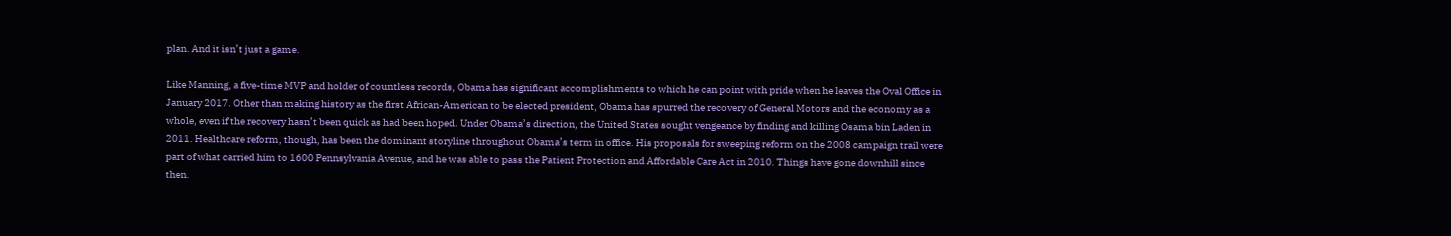plan. And it isn’t just a game.

Like Manning, a five-time MVP and holder of countless records, Obama has significant accomplishments to which he can point with pride when he leaves the Oval Office in January 2017. Other than making history as the first African-American to be elected president, Obama has spurred the recovery of General Motors and the economy as a whole, even if the recovery hasn’t been quick as had been hoped. Under Obama’s direction, the United States sought vengeance by finding and killing Osama bin Laden in 2011. Healthcare reform, though, has been the dominant storyline throughout Obama’s term in office. His proposals for sweeping reform on the 2008 campaign trail were part of what carried him to 1600 Pennsylvania Avenue, and he was able to pass the Patient Protection and Affordable Care Act in 2010. Things have gone downhill since then.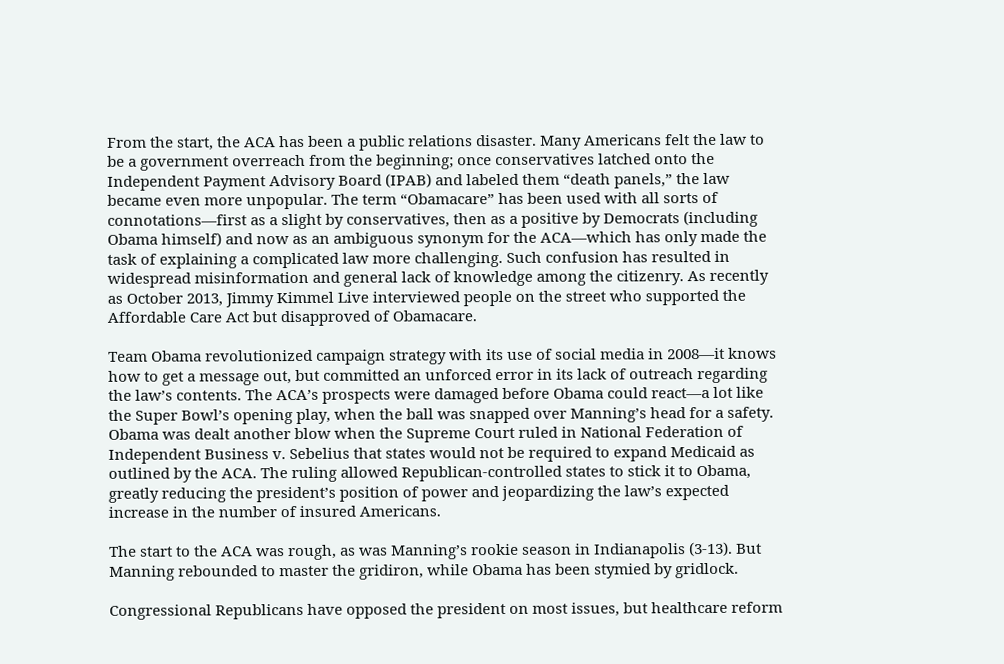From the start, the ACA has been a public relations disaster. Many Americans felt the law to be a government overreach from the beginning; once conservatives latched onto the Independent Payment Advisory Board (IPAB) and labeled them “death panels,” the law became even more unpopular. The term “Obamacare” has been used with all sorts of connotations—first as a slight by conservatives, then as a positive by Democrats (including Obama himself) and now as an ambiguous synonym for the ACA—which has only made the task of explaining a complicated law more challenging. Such confusion has resulted in widespread misinformation and general lack of knowledge among the citizenry. As recently as October 2013, Jimmy Kimmel Live interviewed people on the street who supported the Affordable Care Act but disapproved of Obamacare.

Team Obama revolutionized campaign strategy with its use of social media in 2008—it knows how to get a message out, but committed an unforced error in its lack of outreach regarding the law’s contents. The ACA’s prospects were damaged before Obama could react—a lot like the Super Bowl’s opening play, when the ball was snapped over Manning’s head for a safety. Obama was dealt another blow when the Supreme Court ruled in National Federation of Independent Business v. Sebelius that states would not be required to expand Medicaid as outlined by the ACA. The ruling allowed Republican-controlled states to stick it to Obama, greatly reducing the president’s position of power and jeopardizing the law’s expected increase in the number of insured Americans.

The start to the ACA was rough, as was Manning’s rookie season in Indianapolis (3-13). But Manning rebounded to master the gridiron, while Obama has been stymied by gridlock.

Congressional Republicans have opposed the president on most issues, but healthcare reform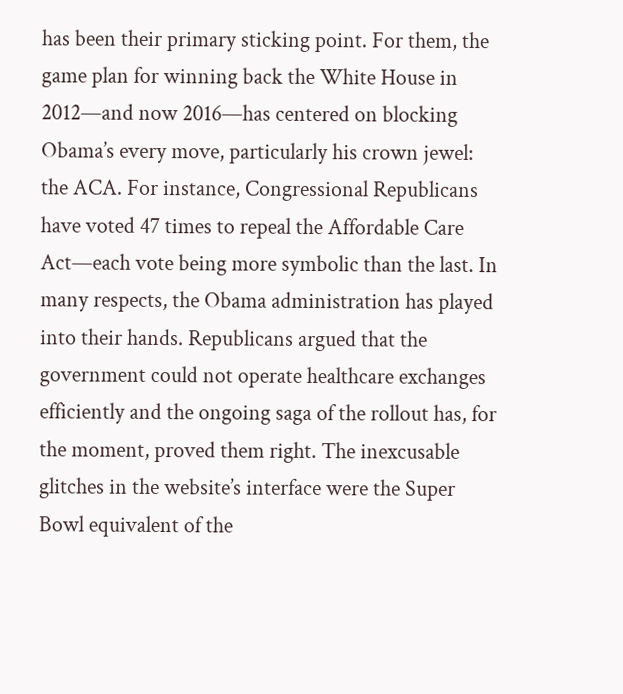has been their primary sticking point. For them, the game plan for winning back the White House in 2012—and now 2016—has centered on blocking Obama’s every move, particularly his crown jewel: the ACA. For instance, Congressional Republicans have voted 47 times to repeal the Affordable Care Act—each vote being more symbolic than the last. In many respects, the Obama administration has played into their hands. Republicans argued that the government could not operate healthcare exchanges efficiently and the ongoing saga of the rollout has, for the moment, proved them right. The inexcusable glitches in the website’s interface were the Super Bowl equivalent of the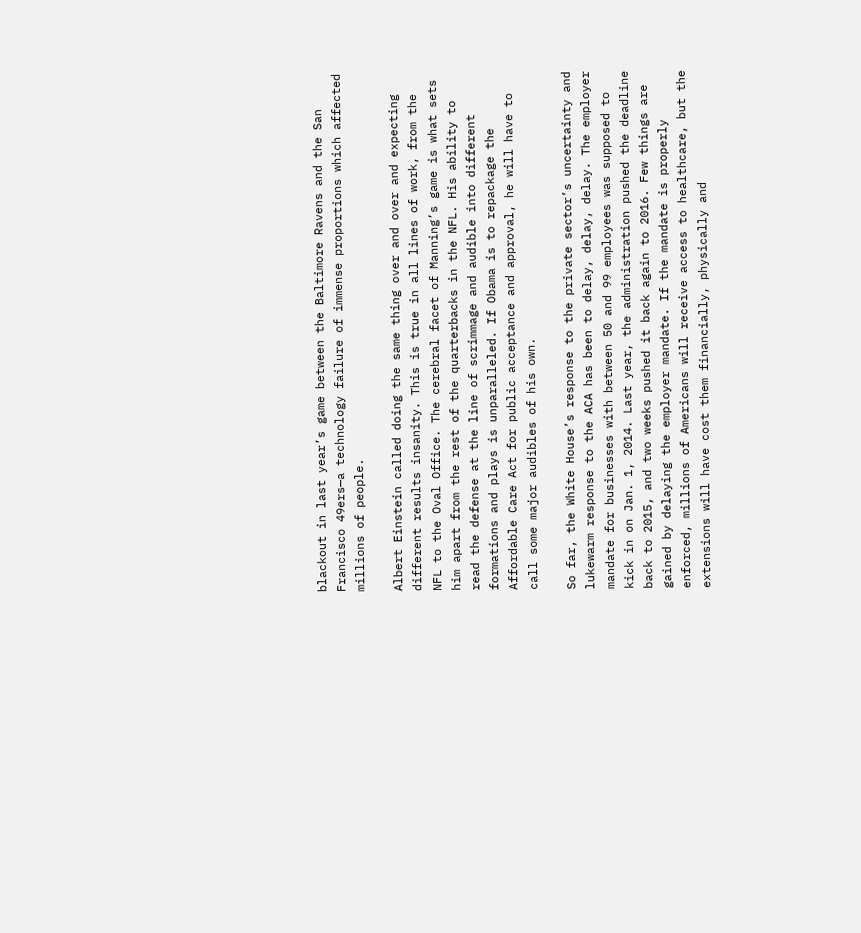blackout in last year’s game between the Baltimore Ravens and the San Francisco 49ers—a technology failure of immense proportions which affected millions of people.

Albert Einstein called doing the same thing over and over and expecting different results insanity. This is true in all lines of work, from the NFL to the Oval Office. The cerebral facet of Manning’s game is what sets him apart from the rest of the quarterbacks in the NFL. His ability to read the defense at the line of scrimmage and audible into different formations and plays is unparalleled. If Obama is to repackage the Affordable Care Act for public acceptance and approval, he will have to call some major audibles of his own.

So far, the White House’s response to the private sector’s uncertainty and lukewarm response to the ACA has been to delay, delay, delay. The employer mandate for businesses with between 50 and 99 employees was supposed to kick in on Jan. 1, 2014. Last year, the administration pushed the deadline back to 2015, and two weeks pushed it back again to 2016. Few things are gained by delaying the employer mandate. If the mandate is properly enforced, millions of Americans will receive access to healthcare, but the extensions will have cost them financially, physically and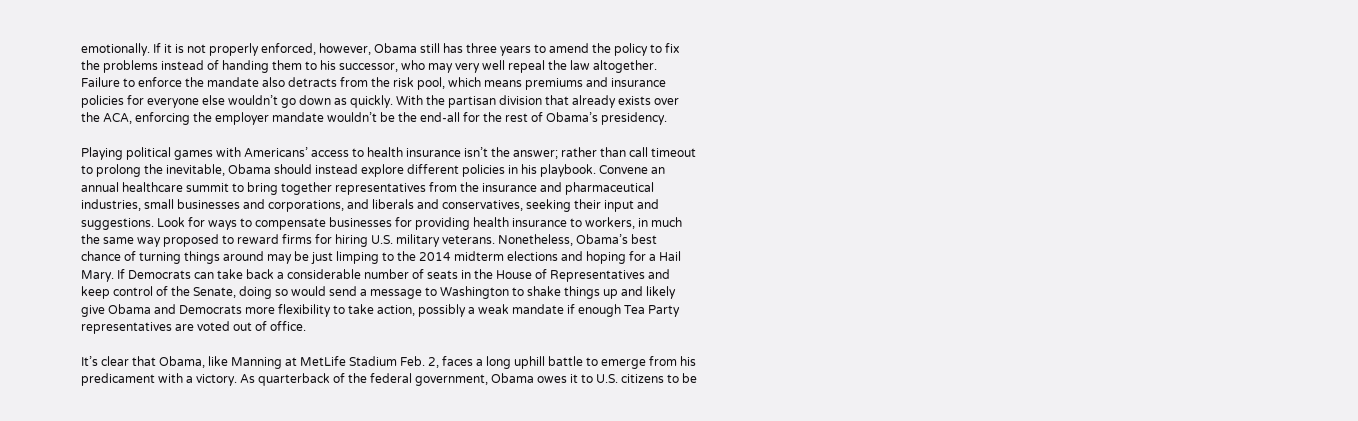emotionally. If it is not properly enforced, however, Obama still has three years to amend the policy to fix the problems instead of handing them to his successor, who may very well repeal the law altogether. Failure to enforce the mandate also detracts from the risk pool, which means premiums and insurance policies for everyone else wouldn’t go down as quickly. With the partisan division that already exists over the ACA, enforcing the employer mandate wouldn’t be the end-all for the rest of Obama’s presidency.

Playing political games with Americans’ access to health insurance isn’t the answer; rather than call timeout to prolong the inevitable, Obama should instead explore different policies in his playbook. Convene an annual healthcare summit to bring together representatives from the insurance and pharmaceutical industries, small businesses and corporations, and liberals and conservatives, seeking their input and suggestions. Look for ways to compensate businesses for providing health insurance to workers, in much the same way proposed to reward firms for hiring U.S. military veterans. Nonetheless, Obama’s best chance of turning things around may be just limping to the 2014 midterm elections and hoping for a Hail Mary. If Democrats can take back a considerable number of seats in the House of Representatives and keep control of the Senate, doing so would send a message to Washington to shake things up and likely give Obama and Democrats more flexibility to take action, possibly a weak mandate if enough Tea Party representatives are voted out of office.

It’s clear that Obama, like Manning at MetLife Stadium Feb. 2, faces a long uphill battle to emerge from his predicament with a victory. As quarterback of the federal government, Obama owes it to U.S. citizens to be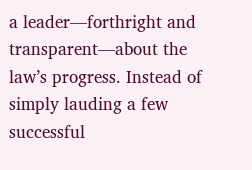a leader—forthright and transparent—about the law’s progress. Instead of simply lauding a few successful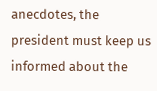anecdotes, the president must keep us informed about the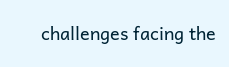challenges facing the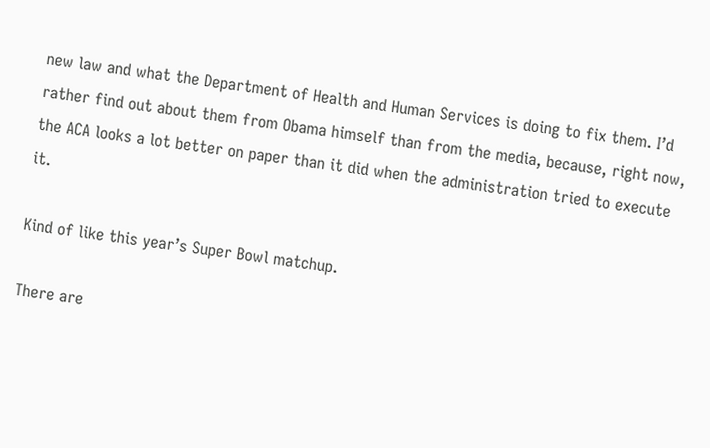new law and what the Department of Health and Human Services is doing to fix them. I’d rather find out about them from Obama himself than from the media, because, right now, the ACA looks a lot better on paper than it did when the administration tried to execute it.

Kind of like this year’s Super Bowl matchup.

There are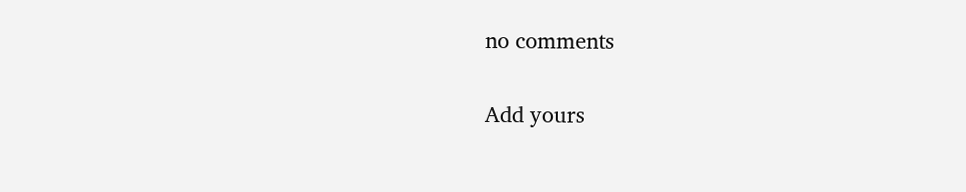no comments

Add yours